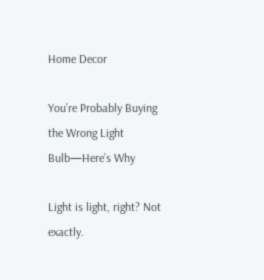Home Decor

You’re Probably Buying the Wrong Light Bulb—Here’s Why

Light is light, right? Not exactly.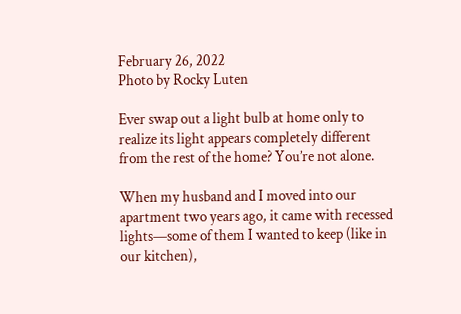February 26, 2022
Photo by Rocky Luten

Ever swap out a light bulb at home only to realize its light appears completely different from the rest of the home? You’re not alone.

When my husband and I moved into our apartment two years ago, it came with recessed lights—some of them I wanted to keep (like in our kitchen),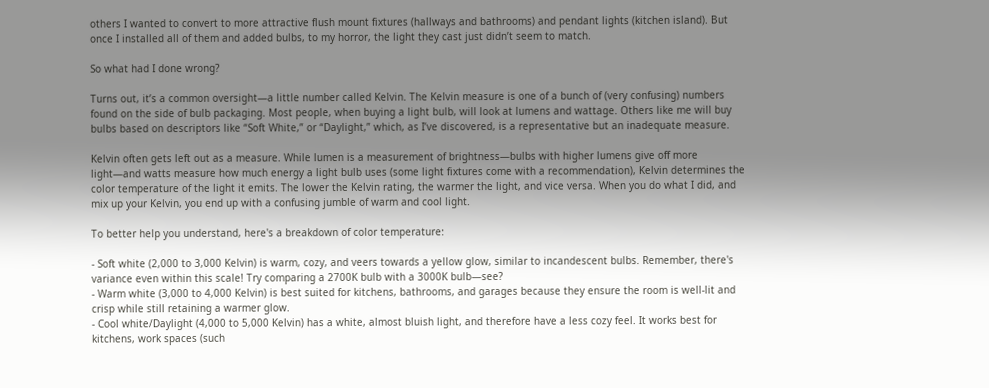others I wanted to convert to more attractive flush mount fixtures (hallways and bathrooms) and pendant lights (kitchen island). But once I installed all of them and added bulbs, to my horror, the light they cast just didn’t seem to match.

So what had I done wrong?

Turns out, it’s a common oversight—a little number called Kelvin. The Kelvin measure is one of a bunch of (very confusing) numbers found on the side of bulb packaging. Most people, when buying a light bulb, will look at lumens and wattage. Others like me will buy bulbs based on descriptors like “Soft White,” or “Daylight,” which, as I’ve discovered, is a representative but an inadequate measure.

Kelvin often gets left out as a measure. While lumen is a measurement of brightness—bulbs with higher lumens give off more light—and watts measure how much energy a light bulb uses (some light fixtures come with a recommendation), Kelvin determines the color temperature of the light it emits. The lower the Kelvin rating, the warmer the light, and vice versa. When you do what I did, and mix up your Kelvin, you end up with a confusing jumble of warm and cool light.

To better help you understand, here's a breakdown of color temperature:

- Soft white (2,000 to 3,000 Kelvin) is warm, cozy, and veers towards a yellow glow, similar to incandescent bulbs. Remember, there's variance even within this scale! Try comparing a 2700K bulb with a 3000K bulb—see?
- Warm white (3,000 to 4,000 Kelvin) is best suited for kitchens, bathrooms, and garages because they ensure the room is well-lit and crisp while still retaining a warmer glow.
- Cool white/Daylight (4,000 to 5,000 Kelvin) has a white, almost bluish light, and therefore have a less cozy feel. It works best for kitchens, work spaces (such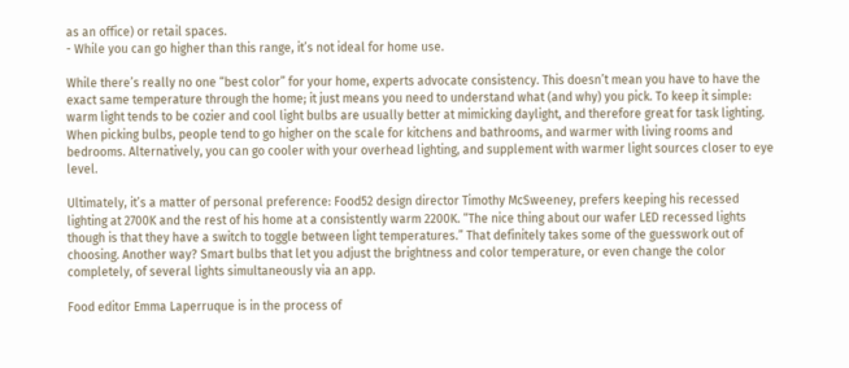as an office) or retail spaces.
- While you can go higher than this range, it’s not ideal for home use.

While there’s really no one “best color” for your home, experts advocate consistency. This doesn’t mean you have to have the exact same temperature through the home; it just means you need to understand what (and why) you pick. To keep it simple: warm light tends to be cozier and cool light bulbs are usually better at mimicking daylight, and therefore great for task lighting. When picking bulbs, people tend to go higher on the scale for kitchens and bathrooms, and warmer with living rooms and bedrooms. Alternatively, you can go cooler with your overhead lighting, and supplement with warmer light sources closer to eye level.

Ultimately, it’s a matter of personal preference: Food52 design director Timothy McSweeney, prefers keeping his recessed lighting at 2700K and the rest of his home at a consistently warm 2200K. “The nice thing about our wafer LED recessed lights though is that they have a switch to toggle between light temperatures.” That definitely takes some of the guesswork out of choosing. Another way? Smart bulbs that let you adjust the brightness and color temperature, or even change the color completely, of several lights simultaneously via an app.

Food editor Emma Laperruque is in the process of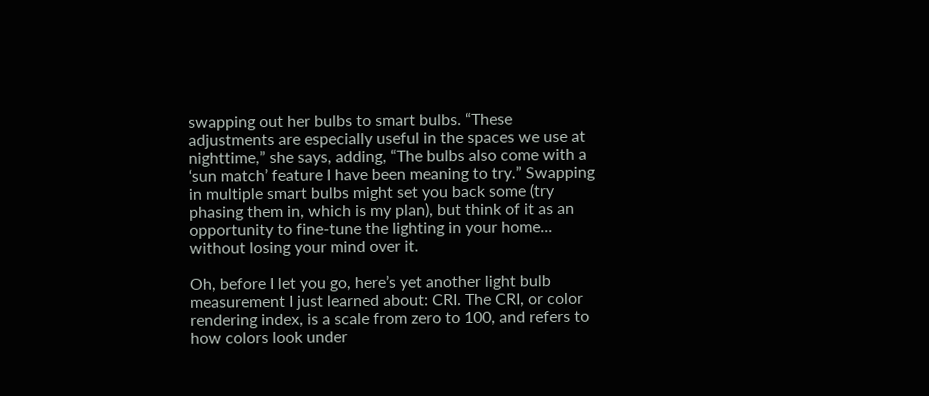swapping out her bulbs to smart bulbs. “These adjustments are especially useful in the spaces we use at nighttime,” she says, adding, “The bulbs also come with a ‘sun match’ feature I have been meaning to try.” Swapping in multiple smart bulbs might set you back some (try phasing them in, which is my plan), but think of it as an opportunity to fine-tune the lighting in your home... without losing your mind over it.

Oh, before I let you go, here’s yet another light bulb measurement I just learned about: CRI. The CRI, or color rendering index, is a scale from zero to 100, and refers to how colors look under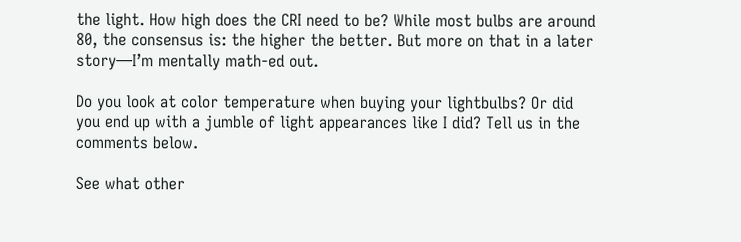the light. How high does the CRI need to be? While most bulbs are around 80, the consensus is: the higher the better. But more on that in a later story—I’m mentally math-ed out.

Do you look at color temperature when buying your lightbulbs? Or did you end up with a jumble of light appearances like I did? Tell us in the comments below.

See what other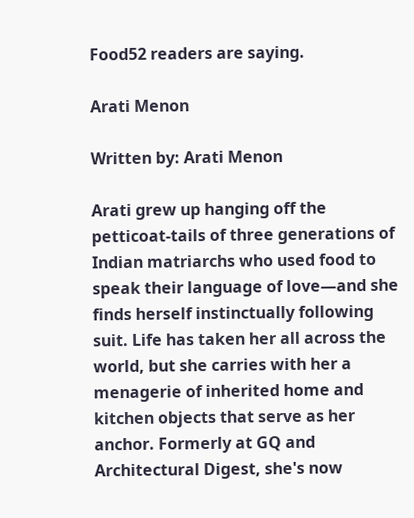Food52 readers are saying.

Arati Menon

Written by: Arati Menon

Arati grew up hanging off the petticoat-tails of three generations of Indian matriarchs who used food to speak their language of love—and she finds herself instinctually following suit. Life has taken her all across the world, but she carries with her a menagerie of inherited home and kitchen objects that serve as her anchor. Formerly at GQ and Architectural Digest, she's now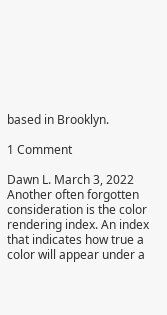based in Brooklyn.

1 Comment

Dawn L. March 3, 2022
Another often forgotten consideration is the color rendering index. An index that indicates how true a color will appear under a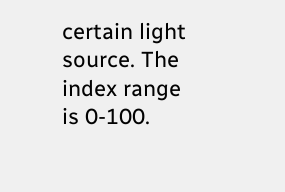certain light source. The index range is 0-100.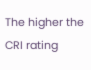The higher the CRI rating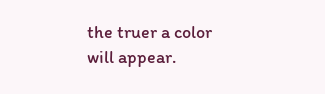the truer a color will appear.